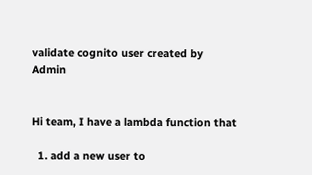validate cognito user created by Admin


Hi team, I have a lambda function that

  1. add a new user to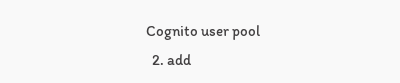Cognito user pool
  2. add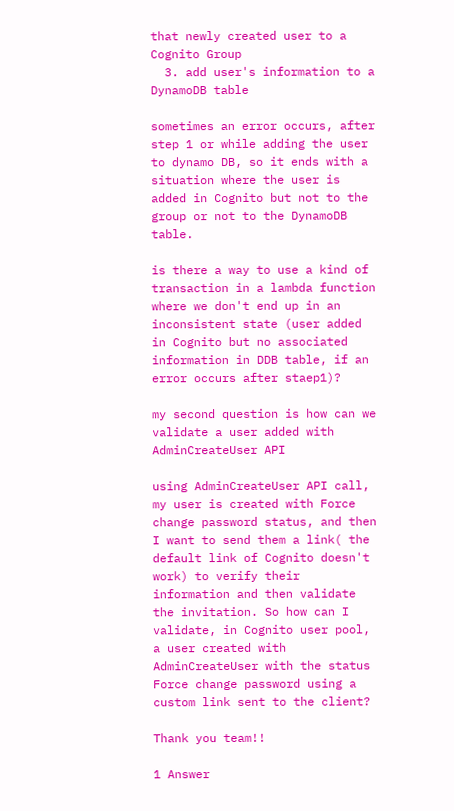that newly created user to a Cognito Group
  3. add user's information to a DynamoDB table

sometimes an error occurs, after step 1 or while adding the user to dynamo DB, so it ends with a situation where the user is added in Cognito but not to the group or not to the DynamoDB table.

is there a way to use a kind of transaction in a lambda function where we don't end up in an inconsistent state (user added in Cognito but no associated information in DDB table, if an error occurs after staep1)?

my second question is how can we validate a user added with AdminCreateUser API

using AdminCreateUser API call, my user is created with Force change password status, and then I want to send them a link( the default link of Cognito doesn't work) to verify their information and then validate the invitation. So how can I validate, in Cognito user pool, a user created with AdminCreateUser with the status Force change password using a custom link sent to the client?

Thank you team!!

1 Answer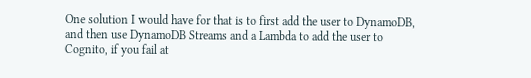One solution I would have for that is to first add the user to DynamoDB, and then use DynamoDB Streams and a Lambda to add the user to Cognito, if you fail at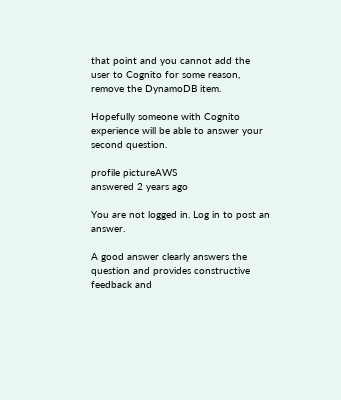that point and you cannot add the user to Cognito for some reason, remove the DynamoDB item.

Hopefully someone with Cognito experience will be able to answer your second question.

profile pictureAWS
answered 2 years ago

You are not logged in. Log in to post an answer.

A good answer clearly answers the question and provides constructive feedback and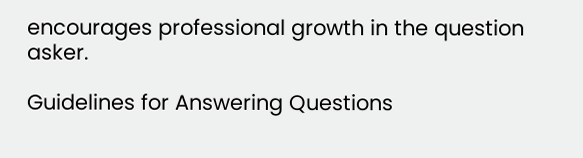encourages professional growth in the question asker.

Guidelines for Answering Questions